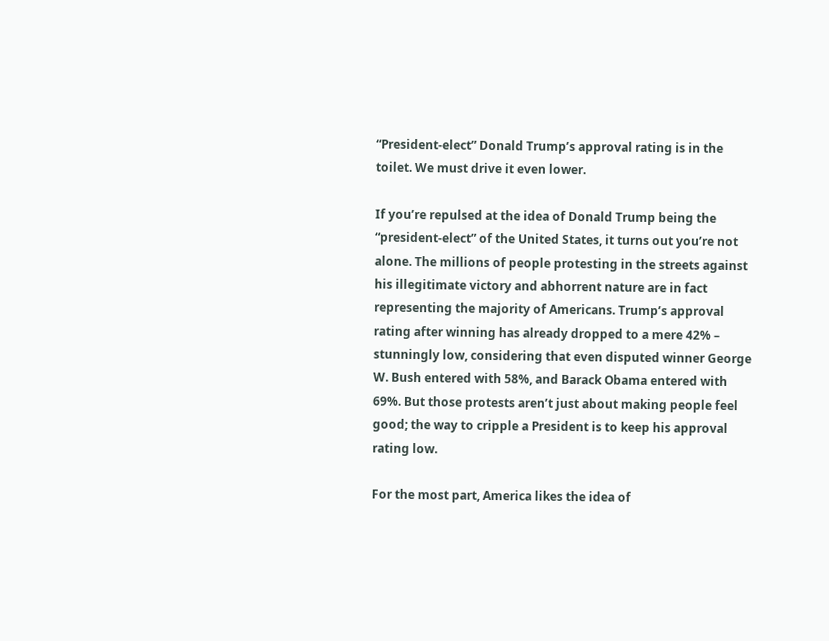“President-elect” Donald Trump’s approval rating is in the toilet. We must drive it even lower.

If you’re repulsed at the idea of Donald Trump being the “president-elect” of the United States, it turns out you’re not alone. The millions of people protesting in the streets against his illegitimate victory and abhorrent nature are in fact representing the majority of Americans. Trump’s approval rating after winning has already dropped to a mere 42% – stunningly low, considering that even disputed winner George W. Bush entered with 58%, and Barack Obama entered with 69%. But those protests aren’t just about making people feel good; the way to cripple a President is to keep his approval rating low.

For the most part, America likes the idea of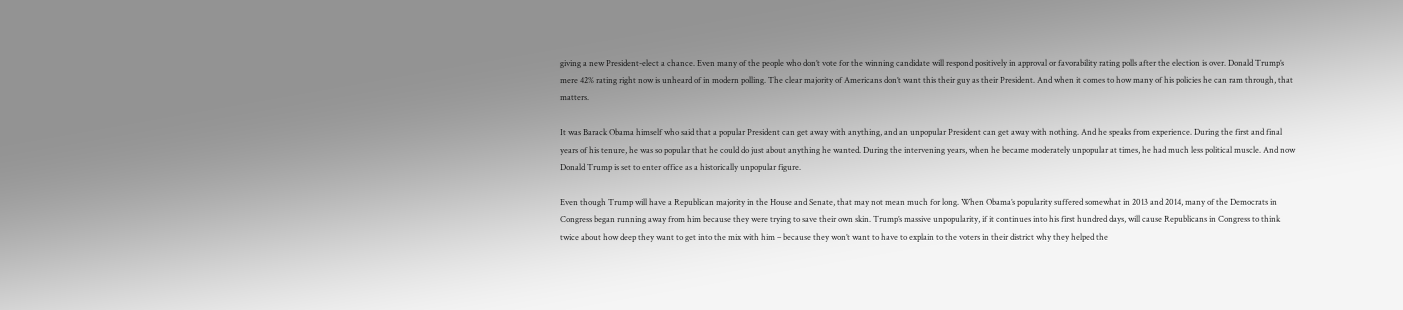giving a new President-elect a chance. Even many of the people who don’t vote for the winning candidate will respond positively in approval or favorability rating polls after the election is over. Donald Trump’s mere 42% rating right now is unheard of in modern polling. The clear majority of Americans don’t want this their guy as their President. And when it comes to how many of his policies he can ram through, that matters.

It was Barack Obama himself who said that a popular President can get away with anything, and an unpopular President can get away with nothing. And he speaks from experience. During the first and final years of his tenure, he was so popular that he could do just about anything he wanted. During the intervening years, when he became moderately unpopular at times, he had much less political muscle. And now Donald Trump is set to enter office as a historically unpopular figure.

Even though Trump will have a Republican majority in the House and Senate, that may not mean much for long. When Obama’s popularity suffered somewhat in 2013 and 2014, many of the Democrats in Congress began running away from him because they were trying to save their own skin. Trump’s massive unpopularity, if it continues into his first hundred days, will cause Republicans in Congress to think twice about how deep they want to get into the mix with him – because they won’t want to have to explain to the voters in their district why they helped the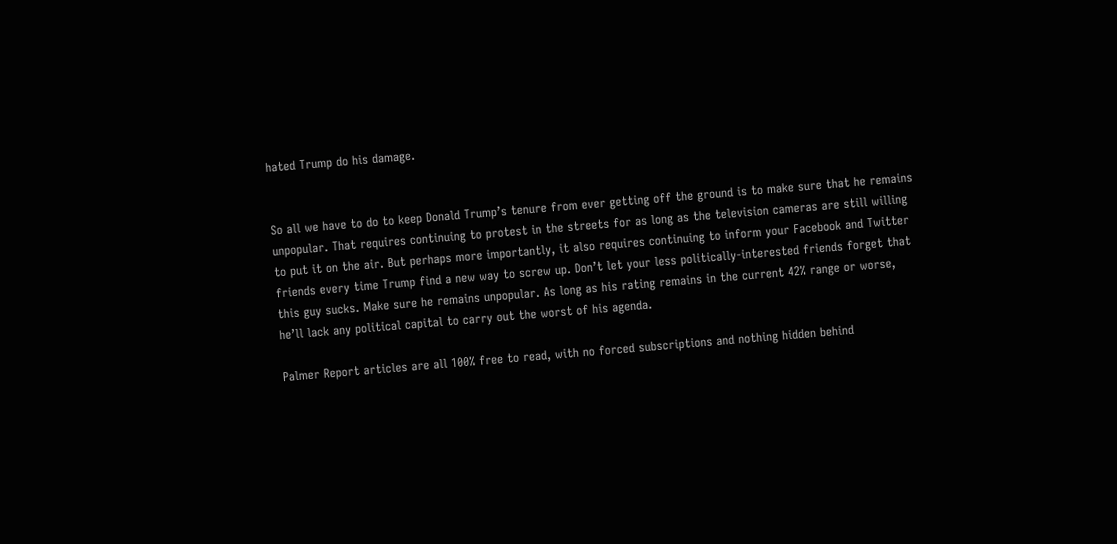hated Trump do his damage.


So all we have to do to keep Donald Trump’s tenure from ever getting off the ground is to make sure that he remains unpopular. That requires continuing to protest in the streets for as long as the television cameras are still willing to put it on the air. But perhaps more importantly, it also requires continuing to inform your Facebook and Twitter friends every time Trump find a new way to screw up. Don’t let your less politically-interested friends forget that this guy sucks. Make sure he remains unpopular. As long as his rating remains in the current 42% range or worse, he’ll lack any political capital to carry out the worst of his agenda.

Palmer Report articles are all 100% free to read, with no forced subscriptions and nothing hidden behind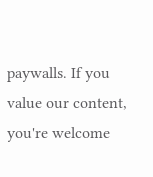paywalls. If you value our content, you're welcome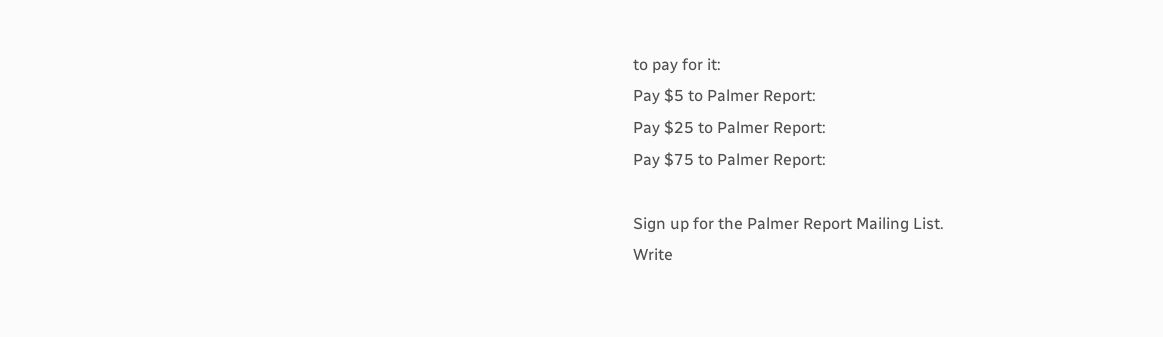to pay for it:
Pay $5 to Palmer Report:
Pay $25 to Palmer Report:
Pay $75 to Palmer Report:

Sign up for the Palmer Report Mailing List.
Write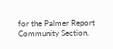for the Palmer Report Community Section.